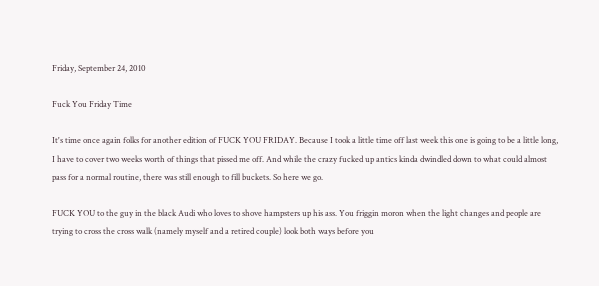Friday, September 24, 2010

Fuck You Friday Time

It's time once again folks for another edition of FUCK YOU FRIDAY. Because I took a little time off last week this one is going to be a little long, I have to cover two weeks worth of things that pissed me off. And while the crazy fucked up antics kinda dwindled down to what could almost pass for a normal routine, there was still enough to fill buckets. So here we go.

FUCK YOU to the guy in the black Audi who loves to shove hampsters up his ass. You friggin moron when the light changes and people are trying to cross the cross walk (namely myself and a retired couple) look both ways before you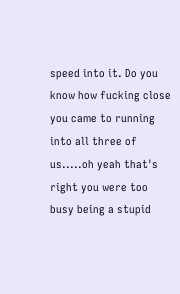speed into it. Do you know how fucking close you came to running into all three of us.....oh yeah that's right you were too busy being a stupid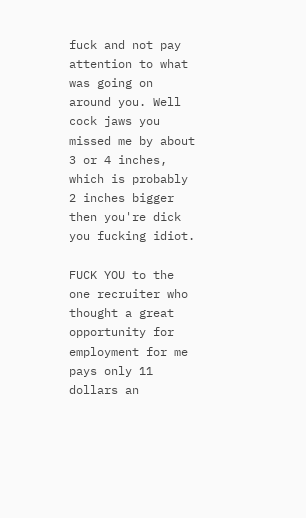fuck and not pay attention to what was going on around you. Well cock jaws you missed me by about 3 or 4 inches, which is probably 2 inches bigger then you're dick you fucking idiot.

FUCK YOU to the one recruiter who thought a great opportunity for employment for me pays only 11 dollars an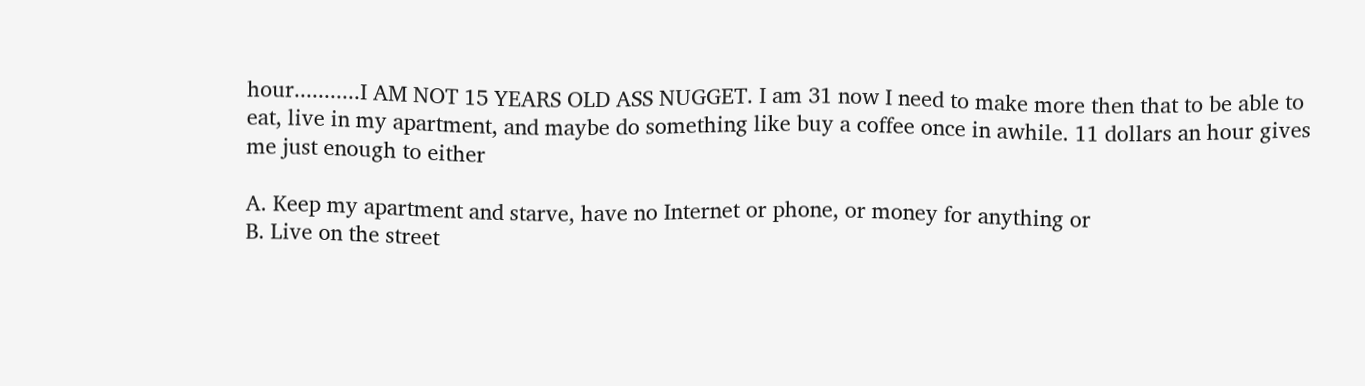hour...........I AM NOT 15 YEARS OLD ASS NUGGET. I am 31 now I need to make more then that to be able to eat, live in my apartment, and maybe do something like buy a coffee once in awhile. 11 dollars an hour gives me just enough to either

A. Keep my apartment and starve, have no Internet or phone, or money for anything or
B. Live on the street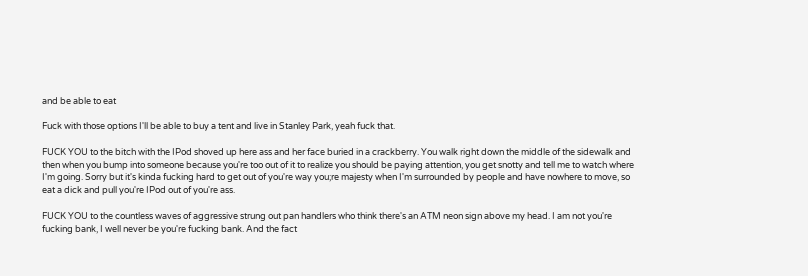and be able to eat

Fuck with those options I'll be able to buy a tent and live in Stanley Park, yeah fuck that.

FUCK YOU to the bitch with the IPod shoved up here ass and her face buried in a crackberry. You walk right down the middle of the sidewalk and then when you bump into someone because you're too out of it to realize you should be paying attention, you get snotty and tell me to watch where I'm going. Sorry but it's kinda fucking hard to get out of you're way you;re majesty when I'm surrounded by people and have nowhere to move, so eat a dick and pull you're IPod out of you're ass.

FUCK YOU to the countless waves of aggressive strung out pan handlers who think there's an ATM neon sign above my head. I am not you're fucking bank, I well never be you're fucking bank. And the fact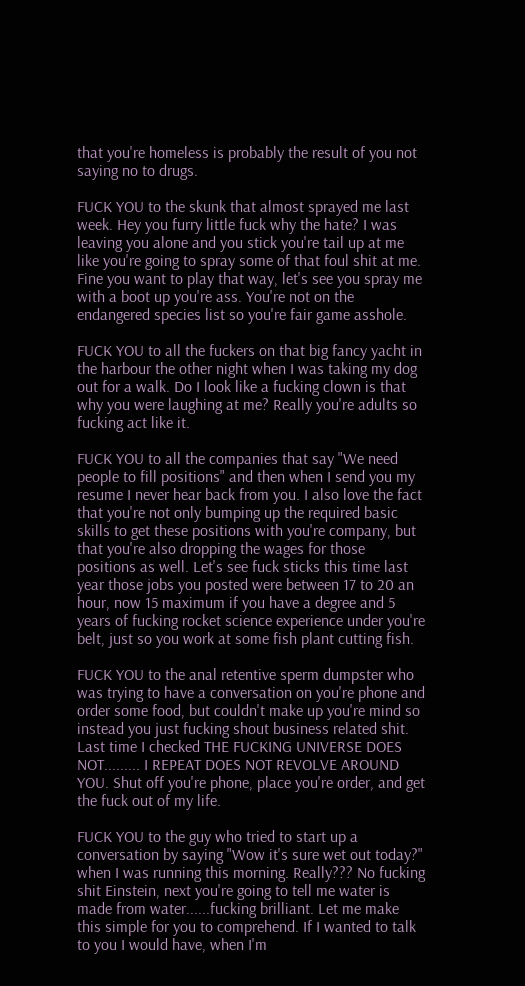that you're homeless is probably the result of you not saying no to drugs.

FUCK YOU to the skunk that almost sprayed me last week. Hey you furry little fuck why the hate? I was leaving you alone and you stick you're tail up at me like you're going to spray some of that foul shit at me. Fine you want to play that way, let's see you spray me with a boot up you're ass. You're not on the endangered species list so you're fair game asshole.

FUCK YOU to all the fuckers on that big fancy yacht in the harbour the other night when I was taking my dog out for a walk. Do I look like a fucking clown is that why you were laughing at me? Really you're adults so fucking act like it.

FUCK YOU to all the companies that say "We need people to fill positions" and then when I send you my resume I never hear back from you. I also love the fact that you're not only bumping up the required basic skills to get these positions with you're company, but that you're also dropping the wages for those positions as well. Let's see fuck sticks this time last year those jobs you posted were between 17 to 20 an hour, now 15 maximum if you have a degree and 5 years of fucking rocket science experience under you're belt, just so you work at some fish plant cutting fish.

FUCK YOU to the anal retentive sperm dumpster who was trying to have a conversation on you're phone and order some food, but couldn't make up you're mind so instead you just fucking shout business related shit. Last time I checked THE FUCKING UNIVERSE DOES NOT......... I REPEAT DOES NOT REVOLVE AROUND YOU. Shut off you're phone, place you're order, and get the fuck out of my life.

FUCK YOU to the guy who tried to start up a conversation by saying "Wow it's sure wet out today?" when I was running this morning. Really??? No fucking shit Einstein, next you're going to tell me water is made from water......fucking brilliant. Let me make this simple for you to comprehend. If I wanted to talk to you I would have, when I'm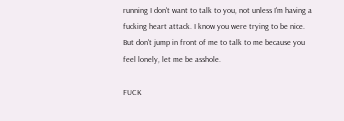running I don't want to talk to you, not unless I'm having a fucking heart attack. I know you were trying to be nice. But don't jump in front of me to talk to me because you feel lonely, let me be asshole.

FUCK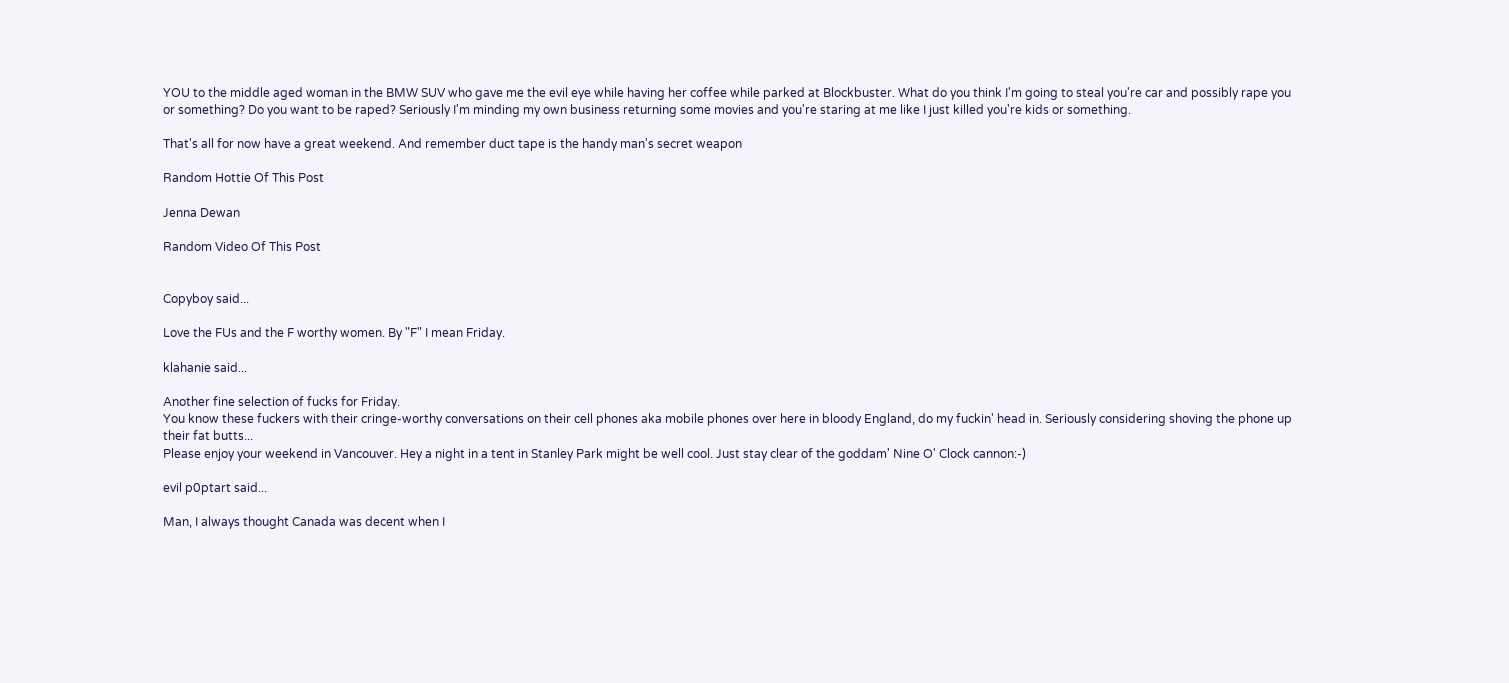YOU to the middle aged woman in the BMW SUV who gave me the evil eye while having her coffee while parked at Blockbuster. What do you think I'm going to steal you're car and possibly rape you or something? Do you want to be raped? Seriously I'm minding my own business returning some movies and you're staring at me like I just killed you're kids or something.

That's all for now have a great weekend. And remember duct tape is the handy man's secret weapon

Random Hottie Of This Post

Jenna Dewan

Random Video Of This Post


Copyboy said...

Love the FUs and the F worthy women. By "F" I mean Friday.

klahanie said...

Another fine selection of fucks for Friday.
You know these fuckers with their cringe-worthy conversations on their cell phones aka mobile phones over here in bloody England, do my fuckin' head in. Seriously considering shoving the phone up their fat butts...
Please enjoy your weekend in Vancouver. Hey a night in a tent in Stanley Park might be well cool. Just stay clear of the goddam' Nine O' Clock cannon:-)

evil p0ptart said...

Man, I always thought Canada was decent when I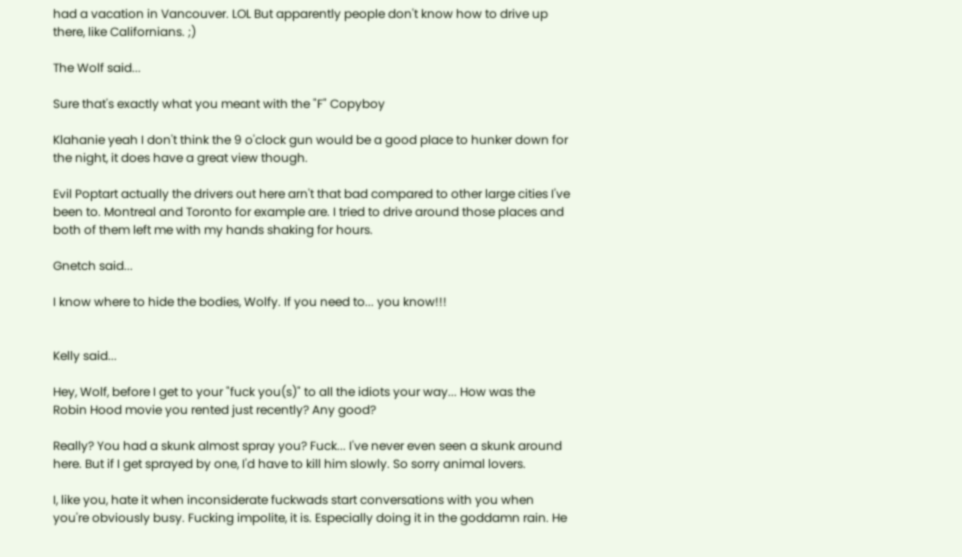had a vacation in Vancouver. LOL But apparently people don't know how to drive up there, like Californians. ;)

The Wolf said...

Sure that's exactly what you meant with the "F" Copyboy

Klahanie yeah I don't think the 9 o'clock gun would be a good place to hunker down for the night, it does have a great view though.

Evil Poptart actually the drivers out here arn't that bad compared to other large cities I've been to. Montreal and Toronto for example are. I tried to drive around those places and both of them left me with my hands shaking for hours.

Gnetch said...

I know where to hide the bodies, Wolfy. If you need to... you know!!!


Kelly said...

Hey, Wolf, before I get to your "fuck you(s)" to all the idiots your way... How was the Robin Hood movie you rented just recently? Any good?

Really? You had a skunk almost spray you? Fuck... I've never even seen a skunk around here. But if I get sprayed by one, I'd have to kill him slowly. So sorry animal lovers.

I, like you, hate it when inconsiderate fuckwads start conversations with you when you're obviously busy. Fucking impolite, it is. Especially doing it in the goddamn rain. He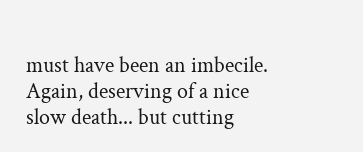must have been an imbecile. Again, deserving of a nice slow death... but cutting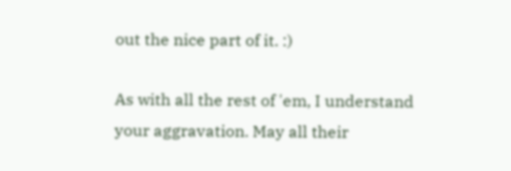out the nice part of it. :)

As with all the rest of 'em, I understand your aggravation. May all their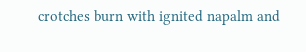crotches burn with ignited napalm and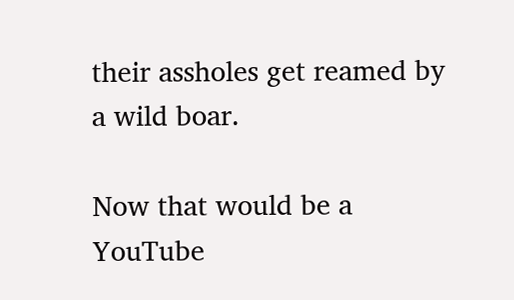their assholes get reamed by a wild boar.

Now that would be a YouTube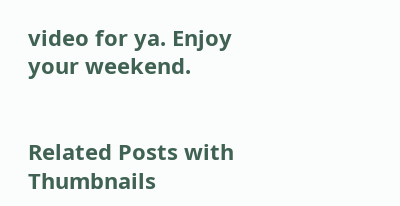video for ya. Enjoy your weekend.


Related Posts with Thumbnails